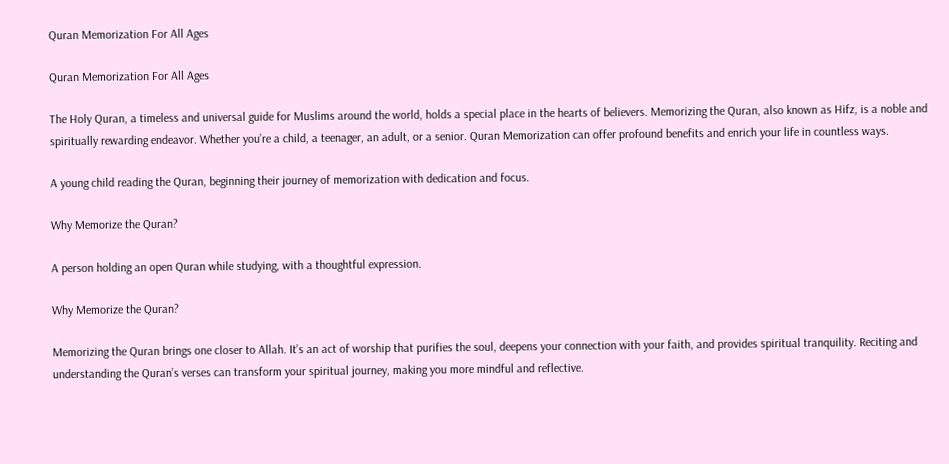Quran Memorization For All Ages

Quran Memorization For All Ages

The Holy Quran, a timeless and universal guide for Muslims around the world, holds a special place in the hearts of believers. Memorizing the Quran, also known as Hifz, is a noble and spiritually rewarding endeavor. Whether you’re a child, a teenager, an adult, or a senior. Quran Memorization can offer profound benefits and enrich your life in countless ways.

A young child reading the Quran, beginning their journey of memorization with dedication and focus.

Why Memorize the Quran?

A person holding an open Quran while studying, with a thoughtful expression.

Why Memorize the Quran?

Memorizing the Quran brings one closer to Allah. It’s an act of worship that purifies the soul, deepens your connection with your faith, and provides spiritual tranquility. Reciting and understanding the Quran’s verses can transform your spiritual journey, making you more mindful and reflective.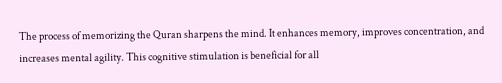The process of memorizing the Quran sharpens the mind. It enhances memory, improves concentration, and increases mental agility. This cognitive stimulation is beneficial for all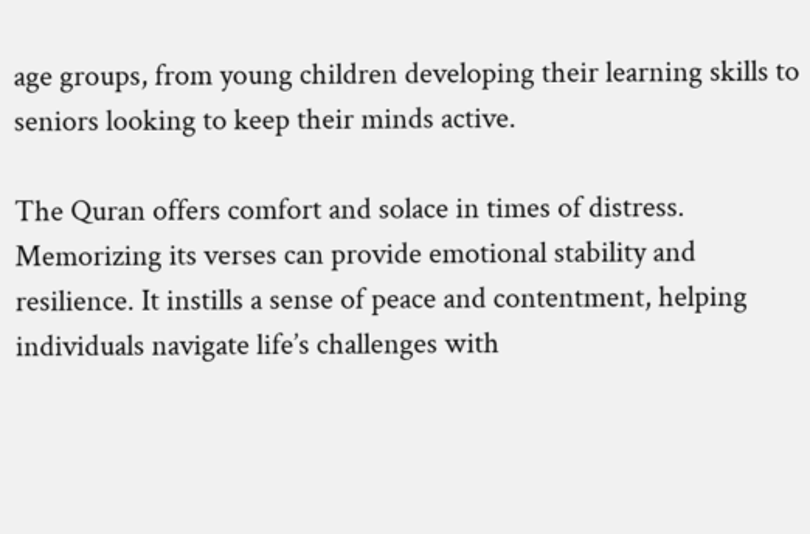age groups, from young children developing their learning skills to seniors looking to keep their minds active.

The Quran offers comfort and solace in times of distress. Memorizing its verses can provide emotional stability and resilience. It instills a sense of peace and contentment, helping individuals navigate life’s challenges with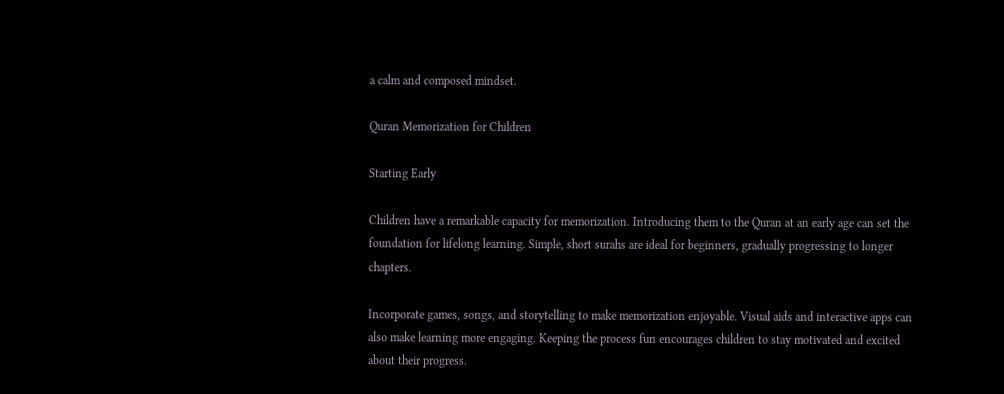a calm and composed mindset.

Quran Memorization for Children

Starting Early

Children have a remarkable capacity for memorization. Introducing them to the Quran at an early age can set the foundation for lifelong learning. Simple, short surahs are ideal for beginners, gradually progressing to longer chapters.

Incorporate games, songs, and storytelling to make memorization enjoyable. Visual aids and interactive apps can also make learning more engaging. Keeping the process fun encourages children to stay motivated and excited about their progress.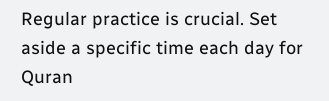Regular practice is crucial. Set aside a specific time each day for Quran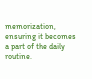memorization, ensuring it becomes a part of the daily routine.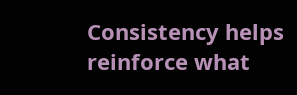Consistency helps reinforce what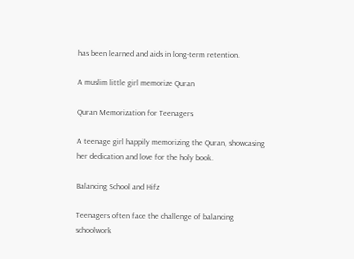has been learned and aids in long-term retention.

A muslim little girl memorize Quran

Quran Memorization for Teenagers

A teenage girl happily memorizing the Quran, showcasing her dedication and love for the holy book.

Balancing School and Hifz

Teenagers often face the challenge of balancing schoolwork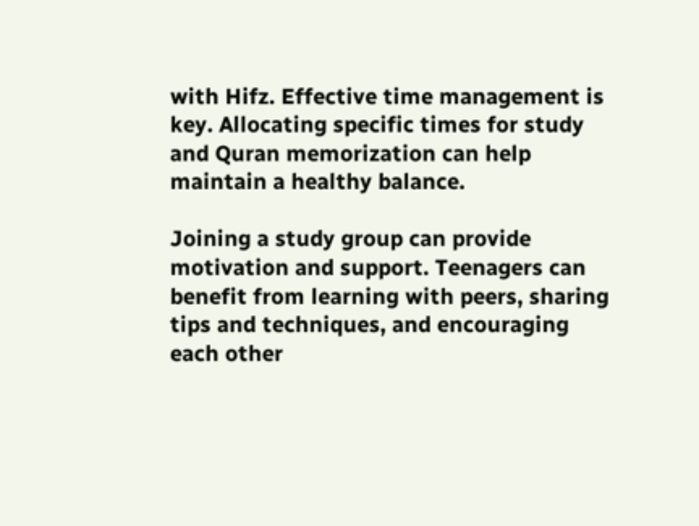with Hifz. Effective time management is key. Allocating specific times for study and Quran memorization can help maintain a healthy balance.

Joining a study group can provide motivation and support. Teenagers can benefit from learning with peers, sharing tips and techniques, and encouraging each other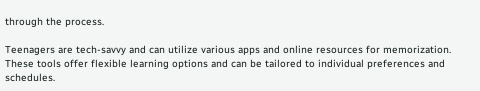through the process.

Teenagers are tech-savvy and can utilize various apps and online resources for memorization. These tools offer flexible learning options and can be tailored to individual preferences and schedules.